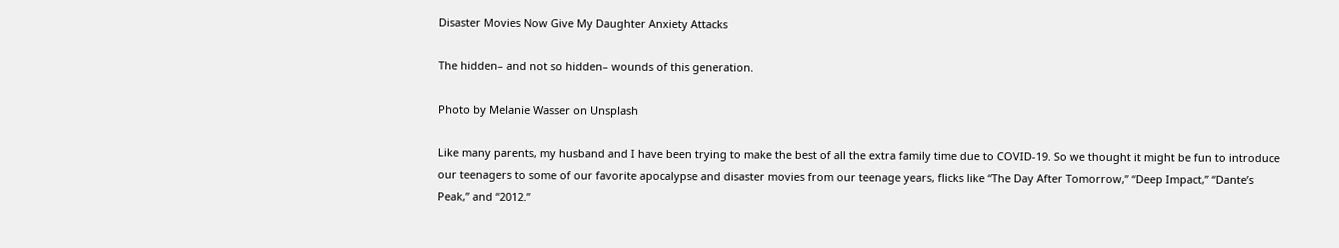Disaster Movies Now Give My Daughter Anxiety Attacks

The hidden– and not so hidden– wounds of this generation.

Photo by Melanie Wasser on Unsplash

Like many parents, my husband and I have been trying to make the best of all the extra family time due to COVID-19. So we thought it might be fun to introduce our teenagers to some of our favorite apocalypse and disaster movies from our teenage years, flicks like “The Day After Tomorrow,” “Deep Impact,” “Dante’s Peak,” and “2012.”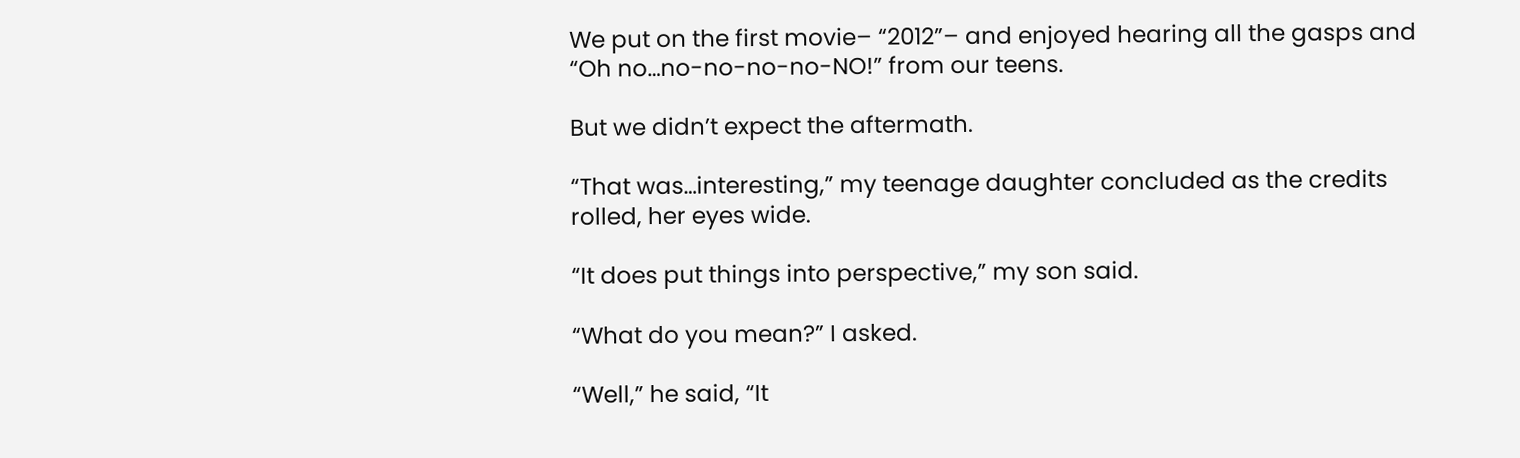We put on the first movie– “2012”– and enjoyed hearing all the gasps and “Oh no…no-no-no-no-NO!” from our teens.

But we didn’t expect the aftermath.

“That was…interesting,” my teenage daughter concluded as the credits rolled, her eyes wide.

“It does put things into perspective,” my son said.

“What do you mean?” I asked.

“Well,” he said, “It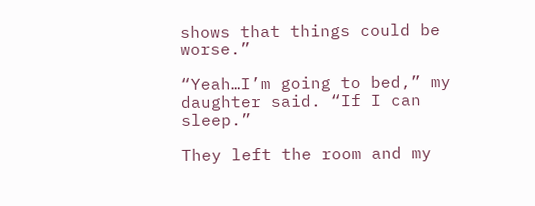shows that things could be worse.”

“Yeah…I’m going to bed,” my daughter said. “If I can sleep.”

They left the room and my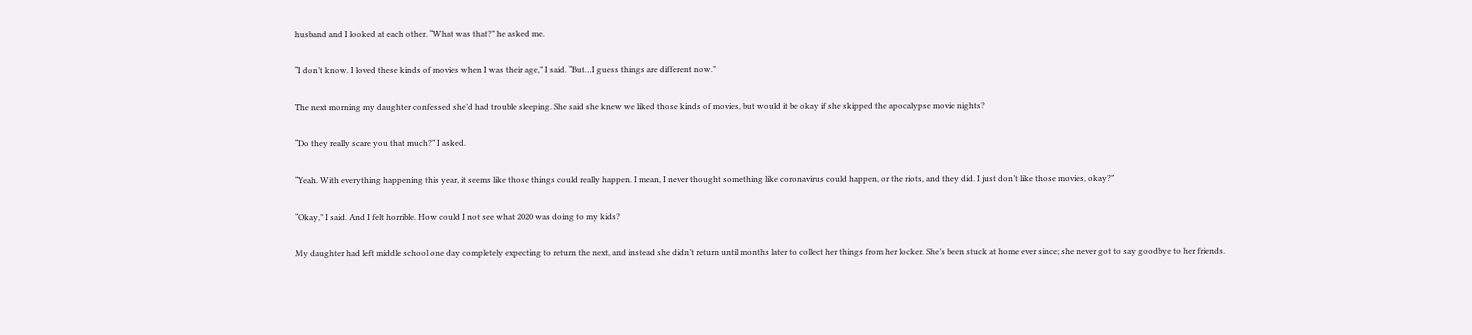husband and I looked at each other. “What was that?” he asked me.

“I don’t know. I loved these kinds of movies when I was their age,” I said. “But…I guess things are different now.”

The next morning my daughter confessed she’d had trouble sleeping. She said she knew we liked those kinds of movies, but would it be okay if she skipped the apocalypse movie nights?

“Do they really scare you that much?” I asked.

“Yeah. With everything happening this year, it seems like those things could really happen. I mean, I never thought something like coronavirus could happen, or the riots, and they did. I just don’t like those movies, okay?”

“Okay,” I said. And I felt horrible. How could I not see what 2020 was doing to my kids?

My daughter had left middle school one day completely expecting to return the next, and instead she didn’t return until months later to collect her things from her locker. She’s been stuck at home ever since; she never got to say goodbye to her friends.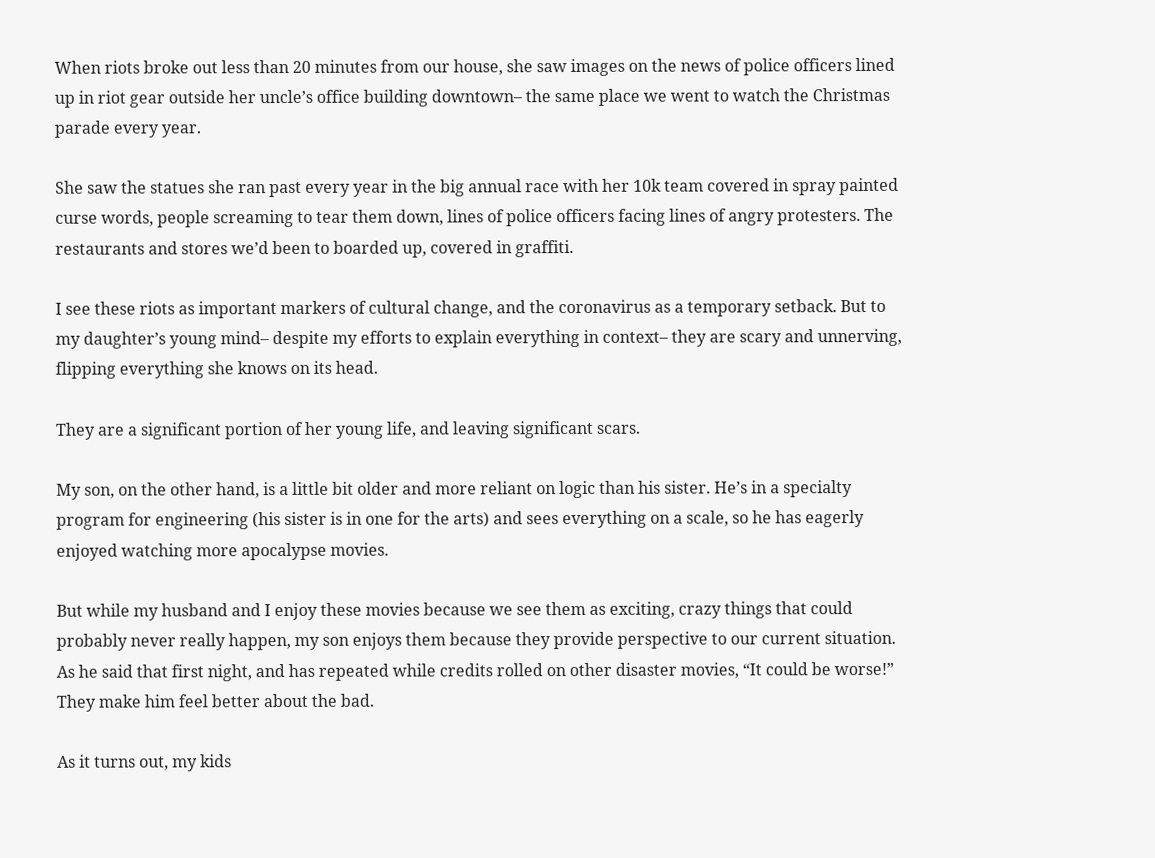When riots broke out less than 20 minutes from our house, she saw images on the news of police officers lined up in riot gear outside her uncle’s office building downtown– the same place we went to watch the Christmas parade every year.

She saw the statues she ran past every year in the big annual race with her 10k team covered in spray painted curse words, people screaming to tear them down, lines of police officers facing lines of angry protesters. The restaurants and stores we’d been to boarded up, covered in graffiti.

I see these riots as important markers of cultural change, and the coronavirus as a temporary setback. But to my daughter’s young mind– despite my efforts to explain everything in context– they are scary and unnerving, flipping everything she knows on its head.

They are a significant portion of her young life, and leaving significant scars.

My son, on the other hand, is a little bit older and more reliant on logic than his sister. He’s in a specialty program for engineering (his sister is in one for the arts) and sees everything on a scale, so he has eagerly enjoyed watching more apocalypse movies.

But while my husband and I enjoy these movies because we see them as exciting, crazy things that could probably never really happen, my son enjoys them because they provide perspective to our current situation. As he said that first night, and has repeated while credits rolled on other disaster movies, “It could be worse!” They make him feel better about the bad.

As it turns out, my kids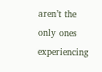aren’t the only ones experiencing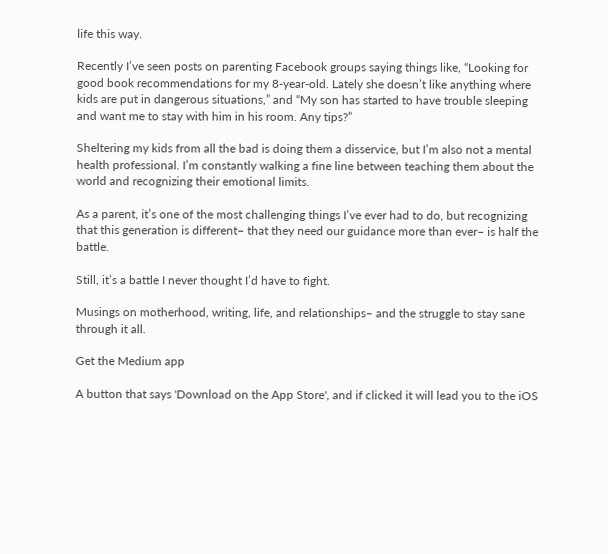life this way.

Recently I’ve seen posts on parenting Facebook groups saying things like, “Looking for good book recommendations for my 8-year-old. Lately she doesn’t like anything where kids are put in dangerous situations,” and “My son has started to have trouble sleeping and want me to stay with him in his room. Any tips?”

Sheltering my kids from all the bad is doing them a disservice, but I’m also not a mental health professional. I’m constantly walking a fine line between teaching them about the world and recognizing their emotional limits.

As a parent, it’s one of the most challenging things I’ve ever had to do, but recognizing that this generation is different– that they need our guidance more than ever– is half the battle.

Still, it’s a battle I never thought I’d have to fight.

Musings on motherhood, writing, life, and relationships– and the struggle to stay sane through it all.

Get the Medium app

A button that says 'Download on the App Store', and if clicked it will lead you to the iOS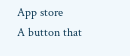App store
A button that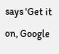says 'Get it on, Google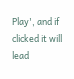Play', and if clicked it will lead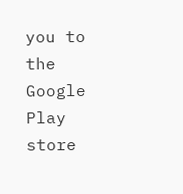you to the Google Play store